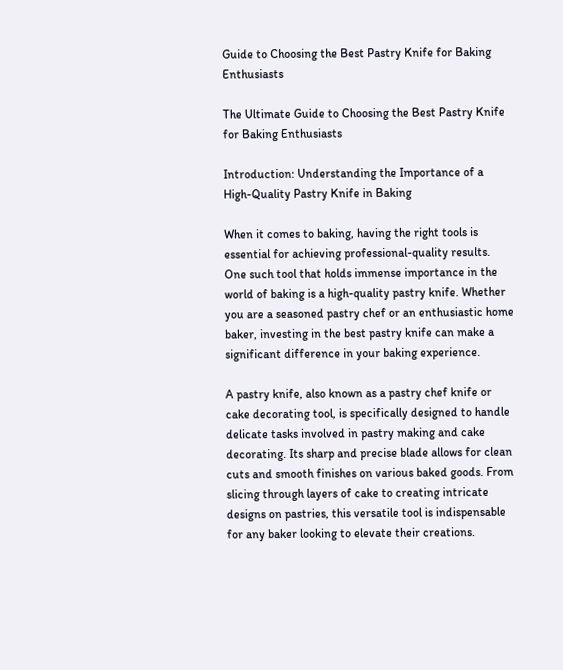Guide to Choosing the Best Pastry Knife for Baking Enthusiasts

The Ultimate Guide to Choosing the Best Pastry Knife for Baking Enthusiasts

Introduction: Understanding the Importance of a High-Quality Pastry Knife in Baking

When it comes to baking, having the right tools is essential for achieving professional-quality results. One such tool that holds immense importance in the world of baking is a high-quality pastry knife. Whether you are a seasoned pastry chef or an enthusiastic home baker, investing in the best pastry knife can make a significant difference in your baking experience.

A pastry knife, also known as a pastry chef knife or cake decorating tool, is specifically designed to handle delicate tasks involved in pastry making and cake decorating. Its sharp and precise blade allows for clean cuts and smooth finishes on various baked goods. From slicing through layers of cake to creating intricate designs on pastries, this versatile tool is indispensable for any baker looking to elevate their creations.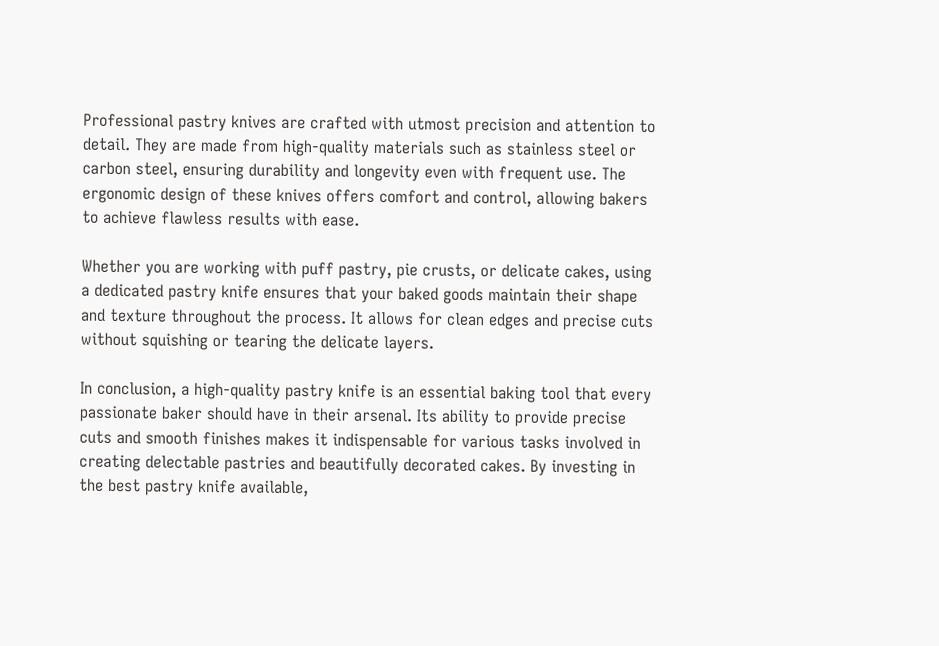Professional pastry knives are crafted with utmost precision and attention to detail. They are made from high-quality materials such as stainless steel or carbon steel, ensuring durability and longevity even with frequent use. The ergonomic design of these knives offers comfort and control, allowing bakers to achieve flawless results with ease.

Whether you are working with puff pastry, pie crusts, or delicate cakes, using a dedicated pastry knife ensures that your baked goods maintain their shape and texture throughout the process. It allows for clean edges and precise cuts without squishing or tearing the delicate layers.

In conclusion, a high-quality pastry knife is an essential baking tool that every passionate baker should have in their arsenal. Its ability to provide precise cuts and smooth finishes makes it indispensable for various tasks involved in creating delectable pastries and beautifully decorated cakes. By investing in the best pastry knife available,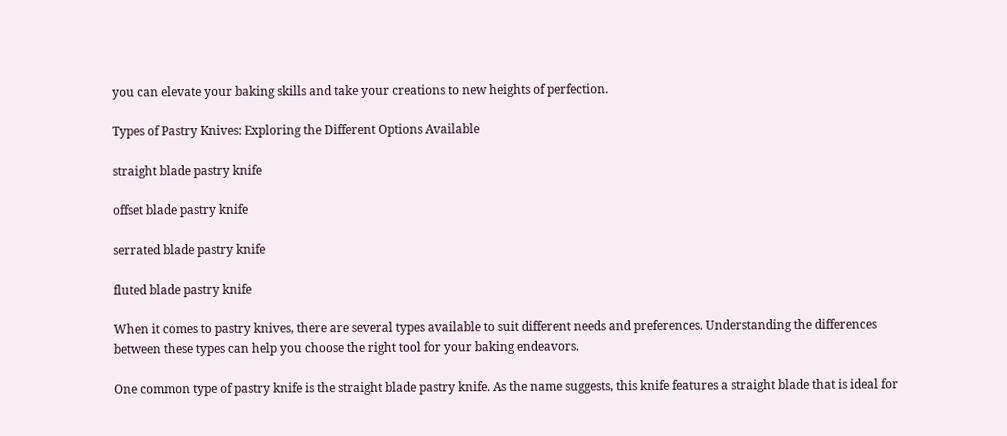you can elevate your baking skills and take your creations to new heights of perfection.

Types of Pastry Knives: Exploring the Different Options Available

straight blade pastry knife

offset blade pastry knife

serrated blade pastry knife

fluted blade pastry knife

When it comes to pastry knives, there are several types available to suit different needs and preferences. Understanding the differences between these types can help you choose the right tool for your baking endeavors.

One common type of pastry knife is the straight blade pastry knife. As the name suggests, this knife features a straight blade that is ideal for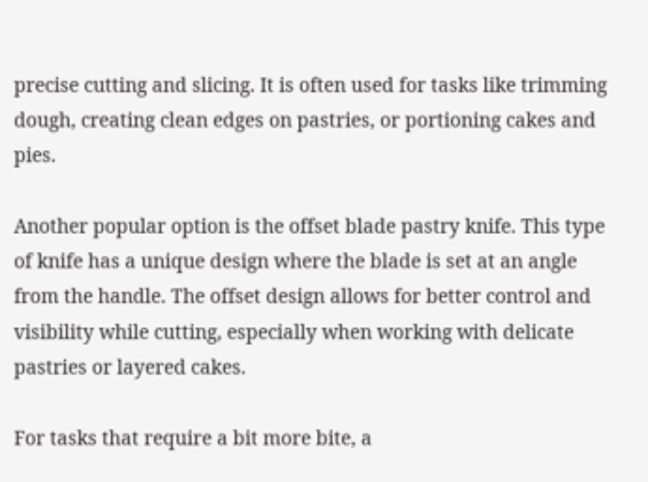precise cutting and slicing. It is often used for tasks like trimming dough, creating clean edges on pastries, or portioning cakes and pies.

Another popular option is the offset blade pastry knife. This type of knife has a unique design where the blade is set at an angle from the handle. The offset design allows for better control and visibility while cutting, especially when working with delicate pastries or layered cakes.

For tasks that require a bit more bite, a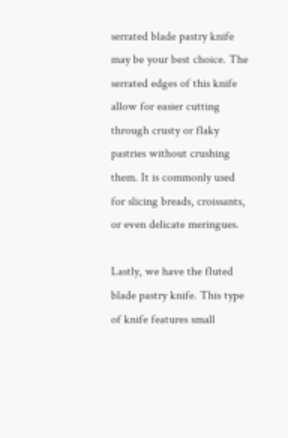serrated blade pastry knife may be your best choice. The serrated edges of this knife allow for easier cutting through crusty or flaky pastries without crushing them. It is commonly used for slicing breads, croissants, or even delicate meringues.

Lastly, we have the fluted blade pastry knife. This type of knife features small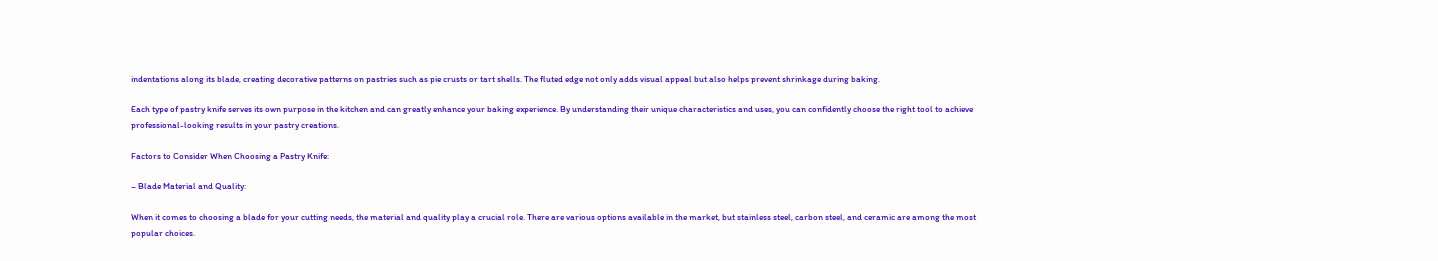indentations along its blade, creating decorative patterns on pastries such as pie crusts or tart shells. The fluted edge not only adds visual appeal but also helps prevent shrinkage during baking.

Each type of pastry knife serves its own purpose in the kitchen and can greatly enhance your baking experience. By understanding their unique characteristics and uses, you can confidently choose the right tool to achieve professional-looking results in your pastry creations.

Factors to Consider When Choosing a Pastry Knife:

– Blade Material and Quality:

When it comes to choosing a blade for your cutting needs, the material and quality play a crucial role. There are various options available in the market, but stainless steel, carbon steel, and ceramic are among the most popular choices.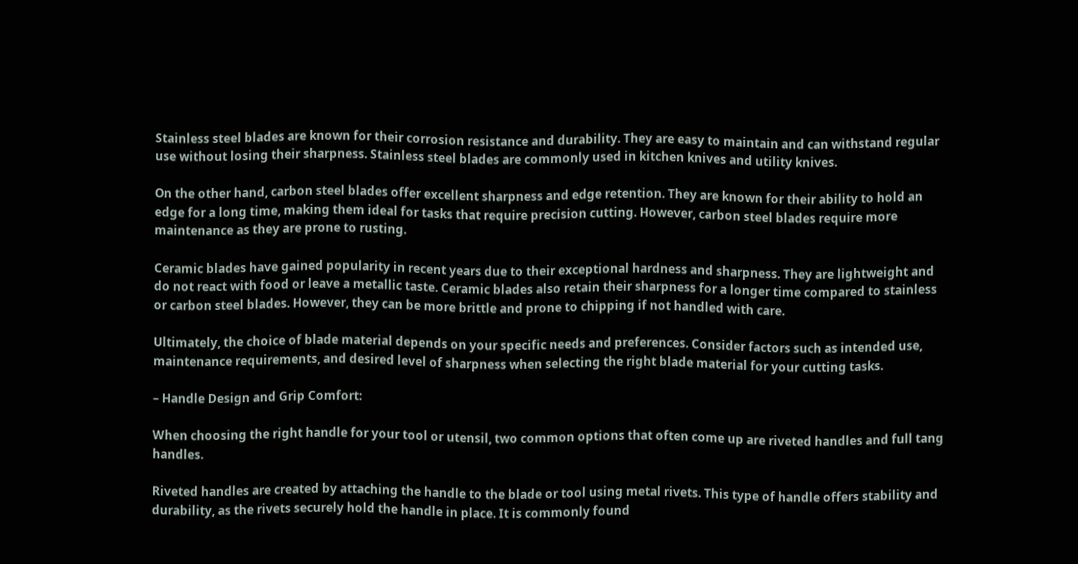Stainless steel blades are known for their corrosion resistance and durability. They are easy to maintain and can withstand regular use without losing their sharpness. Stainless steel blades are commonly used in kitchen knives and utility knives.

On the other hand, carbon steel blades offer excellent sharpness and edge retention. They are known for their ability to hold an edge for a long time, making them ideal for tasks that require precision cutting. However, carbon steel blades require more maintenance as they are prone to rusting.

Ceramic blades have gained popularity in recent years due to their exceptional hardness and sharpness. They are lightweight and do not react with food or leave a metallic taste. Ceramic blades also retain their sharpness for a longer time compared to stainless or carbon steel blades. However, they can be more brittle and prone to chipping if not handled with care.

Ultimately, the choice of blade material depends on your specific needs and preferences. Consider factors such as intended use, maintenance requirements, and desired level of sharpness when selecting the right blade material for your cutting tasks.

– Handle Design and Grip Comfort:

When choosing the right handle for your tool or utensil, two common options that often come up are riveted handles and full tang handles.

Riveted handles are created by attaching the handle to the blade or tool using metal rivets. This type of handle offers stability and durability, as the rivets securely hold the handle in place. It is commonly found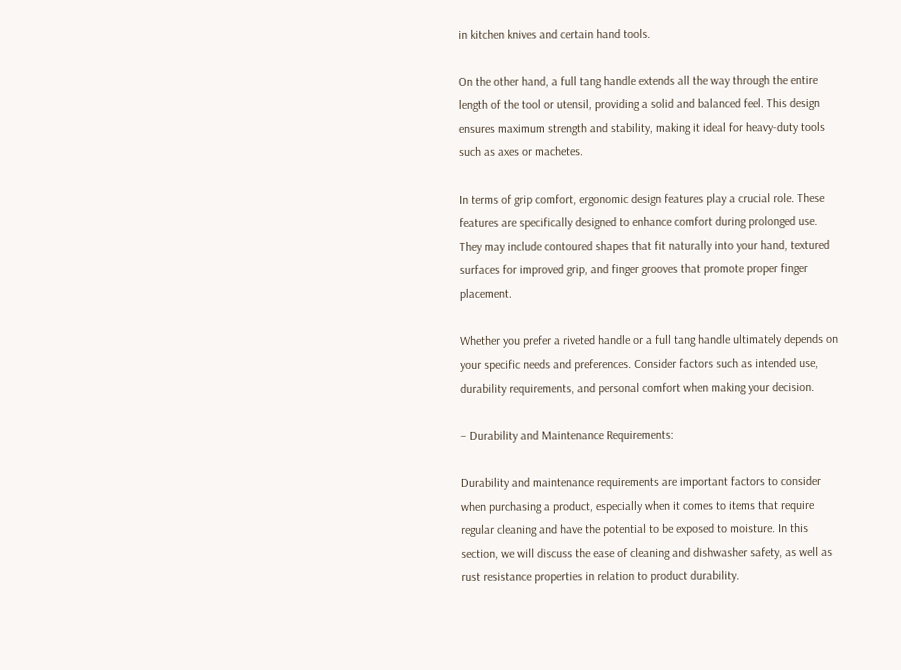in kitchen knives and certain hand tools.

On the other hand, a full tang handle extends all the way through the entire length of the tool or utensil, providing a solid and balanced feel. This design ensures maximum strength and stability, making it ideal for heavy-duty tools such as axes or machetes.

In terms of grip comfort, ergonomic design features play a crucial role. These features are specifically designed to enhance comfort during prolonged use. They may include contoured shapes that fit naturally into your hand, textured surfaces for improved grip, and finger grooves that promote proper finger placement.

Whether you prefer a riveted handle or a full tang handle ultimately depends on your specific needs and preferences. Consider factors such as intended use, durability requirements, and personal comfort when making your decision.

– Durability and Maintenance Requirements:

Durability and maintenance requirements are important factors to consider when purchasing a product, especially when it comes to items that require regular cleaning and have the potential to be exposed to moisture. In this section, we will discuss the ease of cleaning and dishwasher safety, as well as rust resistance properties in relation to product durability.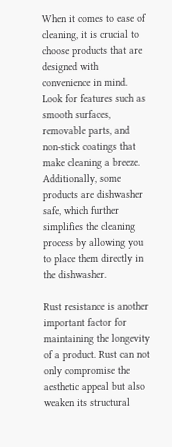When it comes to ease of cleaning, it is crucial to choose products that are designed with convenience in mind. Look for features such as smooth surfaces, removable parts, and non-stick coatings that make cleaning a breeze. Additionally, some products are dishwasher safe, which further simplifies the cleaning process by allowing you to place them directly in the dishwasher.

Rust resistance is another important factor for maintaining the longevity of a product. Rust can not only compromise the aesthetic appeal but also weaken its structural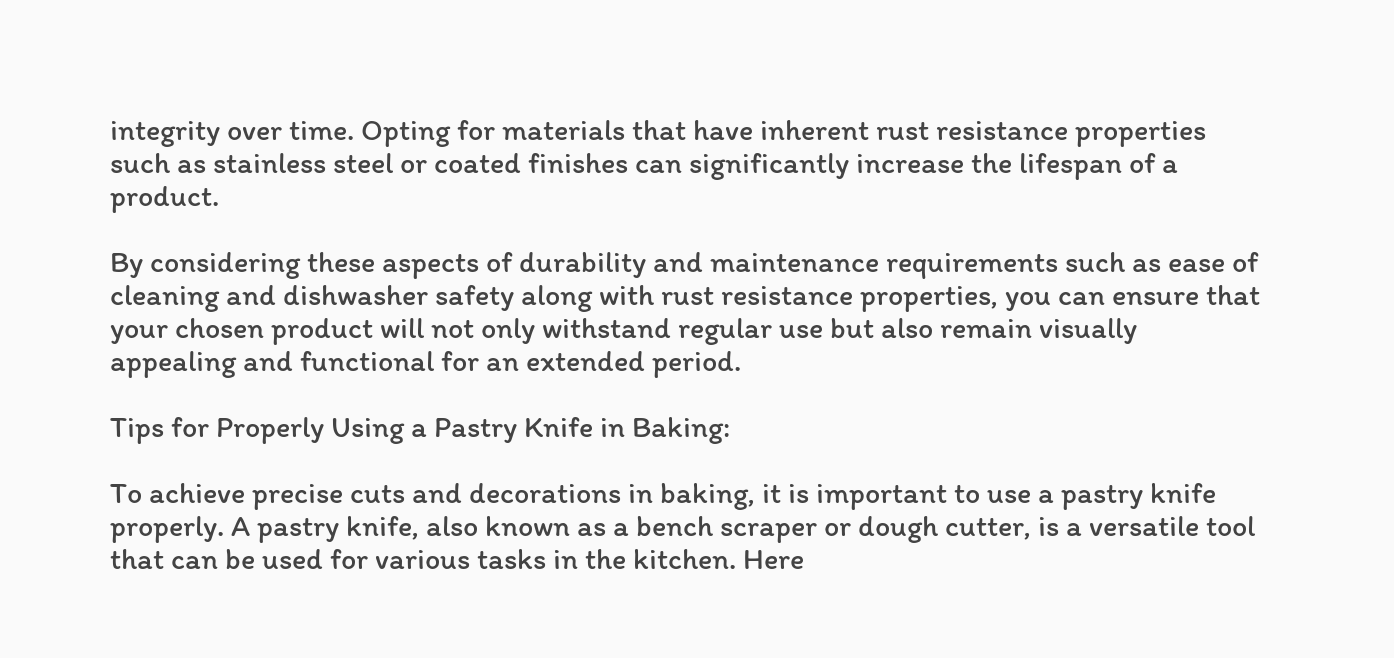integrity over time. Opting for materials that have inherent rust resistance properties such as stainless steel or coated finishes can significantly increase the lifespan of a product.

By considering these aspects of durability and maintenance requirements such as ease of cleaning and dishwasher safety along with rust resistance properties, you can ensure that your chosen product will not only withstand regular use but also remain visually appealing and functional for an extended period.

Tips for Properly Using a Pastry Knife in Baking:

To achieve precise cuts and decorations in baking, it is important to use a pastry knife properly. A pastry knife, also known as a bench scraper or dough cutter, is a versatile tool that can be used for various tasks in the kitchen. Here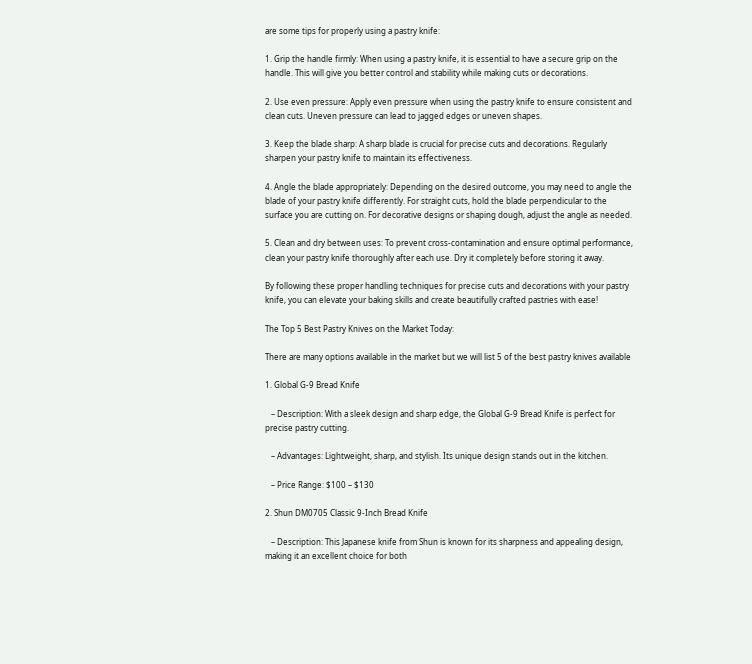are some tips for properly using a pastry knife:

1. Grip the handle firmly: When using a pastry knife, it is essential to have a secure grip on the handle. This will give you better control and stability while making cuts or decorations.

2. Use even pressure: Apply even pressure when using the pastry knife to ensure consistent and clean cuts. Uneven pressure can lead to jagged edges or uneven shapes.

3. Keep the blade sharp: A sharp blade is crucial for precise cuts and decorations. Regularly sharpen your pastry knife to maintain its effectiveness.

4. Angle the blade appropriately: Depending on the desired outcome, you may need to angle the blade of your pastry knife differently. For straight cuts, hold the blade perpendicular to the surface you are cutting on. For decorative designs or shaping dough, adjust the angle as needed.

5. Clean and dry between uses: To prevent cross-contamination and ensure optimal performance, clean your pastry knife thoroughly after each use. Dry it completely before storing it away.

By following these proper handling techniques for precise cuts and decorations with your pastry knife, you can elevate your baking skills and create beautifully crafted pastries with ease!

The Top 5 Best Pastry Knives on the Market Today:

There are many options available in the market but we will list 5 of the best pastry knives available

1. Global G-9 Bread Knife

   – Description: With a sleek design and sharp edge, the Global G-9 Bread Knife is perfect for precise pastry cutting.

   – Advantages: Lightweight, sharp, and stylish. Its unique design stands out in the kitchen.

   – Price Range: $100 – $130

2. Shun DM0705 Classic 9-Inch Bread Knife

   – Description: This Japanese knife from Shun is known for its sharpness and appealing design, making it an excellent choice for both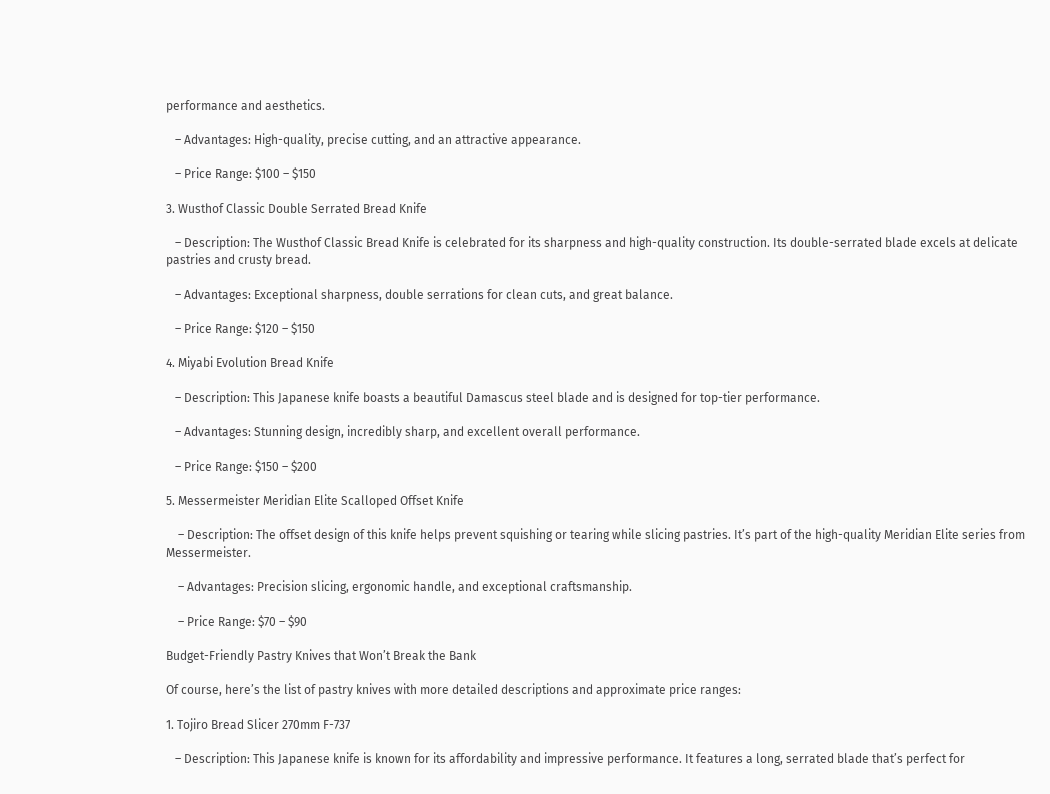performance and aesthetics.

   – Advantages: High-quality, precise cutting, and an attractive appearance.

   – Price Range: $100 – $150

3. Wusthof Classic Double Serrated Bread Knife

   – Description: The Wusthof Classic Bread Knife is celebrated for its sharpness and high-quality construction. Its double-serrated blade excels at delicate pastries and crusty bread.

   – Advantages: Exceptional sharpness, double serrations for clean cuts, and great balance.

   – Price Range: $120 – $150

4. Miyabi Evolution Bread Knife

   – Description: This Japanese knife boasts a beautiful Damascus steel blade and is designed for top-tier performance.

   – Advantages: Stunning design, incredibly sharp, and excellent overall performance.

   – Price Range: $150 – $200

5. Messermeister Meridian Elite Scalloped Offset Knife

    – Description: The offset design of this knife helps prevent squishing or tearing while slicing pastries. It’s part of the high-quality Meridian Elite series from Messermeister.

    – Advantages: Precision slicing, ergonomic handle, and exceptional craftsmanship.

    – Price Range: $70 – $90

Budget-Friendly Pastry Knives that Won’t Break the Bank

Of course, here’s the list of pastry knives with more detailed descriptions and approximate price ranges:

1. Tojiro Bread Slicer 270mm F-737

   – Description: This Japanese knife is known for its affordability and impressive performance. It features a long, serrated blade that’s perfect for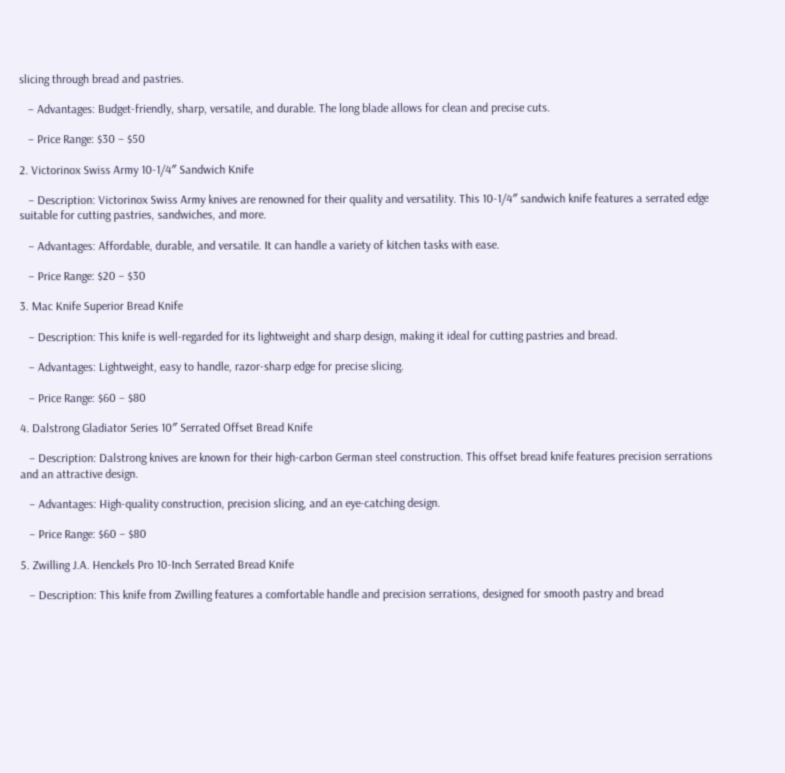slicing through bread and pastries.

   – Advantages: Budget-friendly, sharp, versatile, and durable. The long blade allows for clean and precise cuts.

   – Price Range: $30 – $50

2. Victorinox Swiss Army 10-1/4″ Sandwich Knife

   – Description: Victorinox Swiss Army knives are renowned for their quality and versatility. This 10-1/4″ sandwich knife features a serrated edge suitable for cutting pastries, sandwiches, and more.

   – Advantages: Affordable, durable, and versatile. It can handle a variety of kitchen tasks with ease.

   – Price Range: $20 – $30

3. Mac Knife Superior Bread Knife

   – Description: This knife is well-regarded for its lightweight and sharp design, making it ideal for cutting pastries and bread.

   – Advantages: Lightweight, easy to handle, razor-sharp edge for precise slicing.

   – Price Range: $60 – $80

4. Dalstrong Gladiator Series 10″ Serrated Offset Bread Knife

   – Description: Dalstrong knives are known for their high-carbon German steel construction. This offset bread knife features precision serrations and an attractive design.

   – Advantages: High-quality construction, precision slicing, and an eye-catching design.

   – Price Range: $60 – $80

5. Zwilling J.A. Henckels Pro 10-Inch Serrated Bread Knife

   – Description: This knife from Zwilling features a comfortable handle and precision serrations, designed for smooth pastry and bread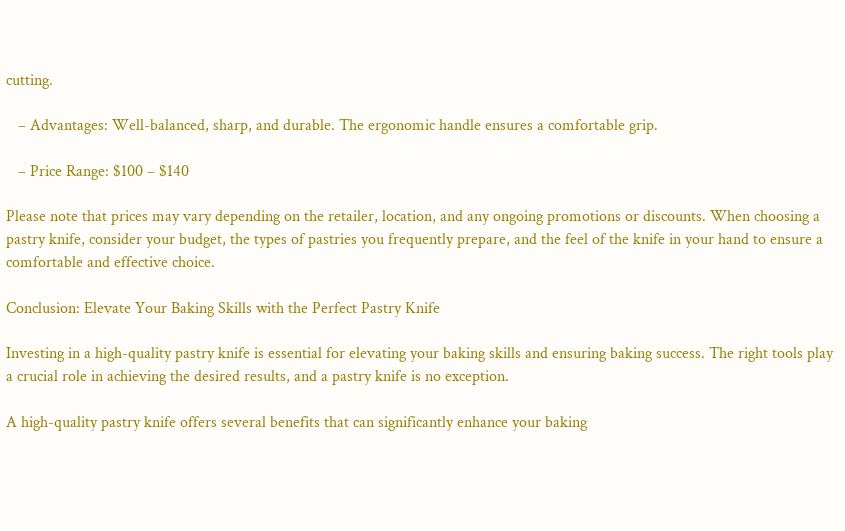cutting.

   – Advantages: Well-balanced, sharp, and durable. The ergonomic handle ensures a comfortable grip.

   – Price Range: $100 – $140

Please note that prices may vary depending on the retailer, location, and any ongoing promotions or discounts. When choosing a pastry knife, consider your budget, the types of pastries you frequently prepare, and the feel of the knife in your hand to ensure a comfortable and effective choice.

Conclusion: Elevate Your Baking Skills with the Perfect Pastry Knife

Investing in a high-quality pastry knife is essential for elevating your baking skills and ensuring baking success. The right tools play a crucial role in achieving the desired results, and a pastry knife is no exception.

A high-quality pastry knife offers several benefits that can significantly enhance your baking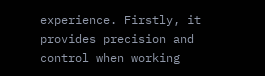experience. Firstly, it provides precision and control when working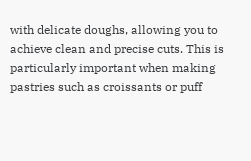with delicate doughs, allowing you to achieve clean and precise cuts. This is particularly important when making pastries such as croissants or puff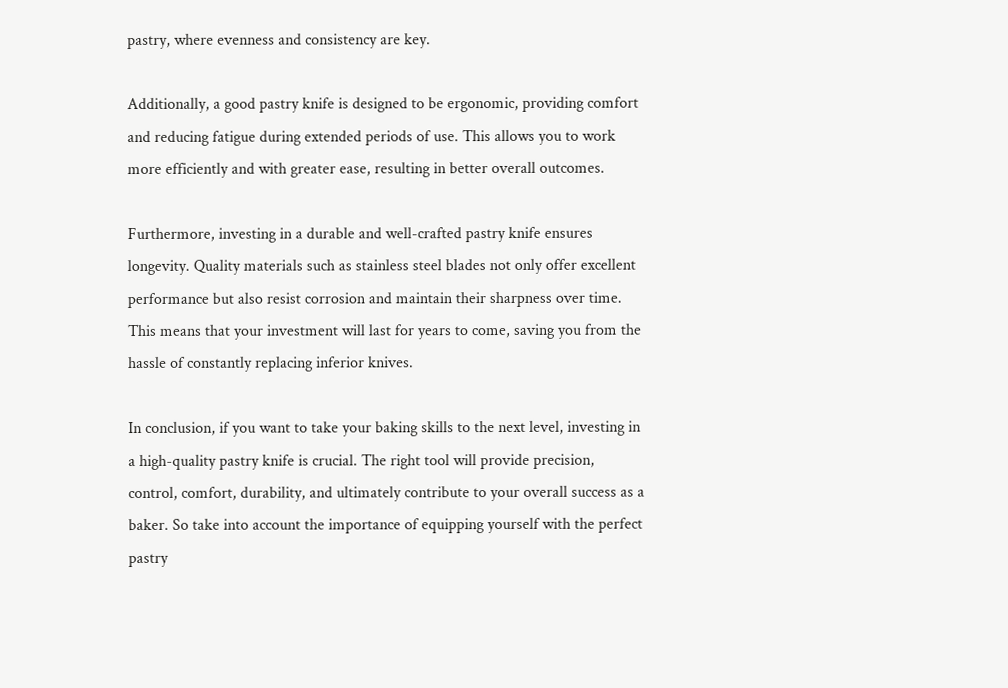pastry, where evenness and consistency are key.

Additionally, a good pastry knife is designed to be ergonomic, providing comfort and reducing fatigue during extended periods of use. This allows you to work more efficiently and with greater ease, resulting in better overall outcomes.

Furthermore, investing in a durable and well-crafted pastry knife ensures longevity. Quality materials such as stainless steel blades not only offer excellent performance but also resist corrosion and maintain their sharpness over time. This means that your investment will last for years to come, saving you from the hassle of constantly replacing inferior knives.

In conclusion, if you want to take your baking skills to the next level, investing in a high-quality pastry knife is crucial. The right tool will provide precision, control, comfort, durability, and ultimately contribute to your overall success as a baker. So take into account the importance of equipping yourself with the perfect pastry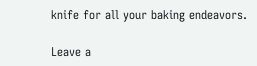knife for all your baking endeavors.

Leave a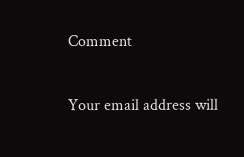Comment

Your email address will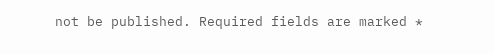not be published. Required fields are marked *